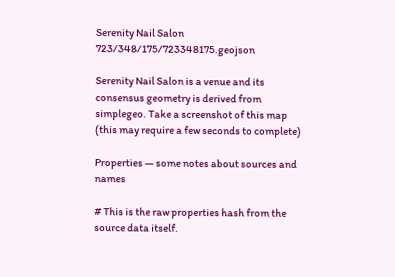Serenity Nail Salon 723/348/175/723348175.geojson

Serenity Nail Salon is a venue and its consensus geometry is derived from simplegeo. Take a screenshot of this map (this may require a few seconds to complete)

Properties — some notes about sources and names

# This is the raw properties hash from the source data itself.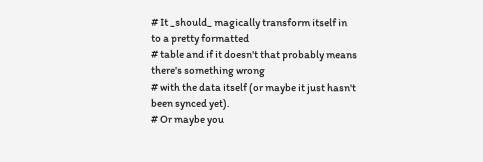# It _should_ magically transform itself in to a pretty formatted
# table and if it doesn't that probably means there's something wrong
# with the data itself (or maybe it just hasn't been synced yet).
# Or maybe you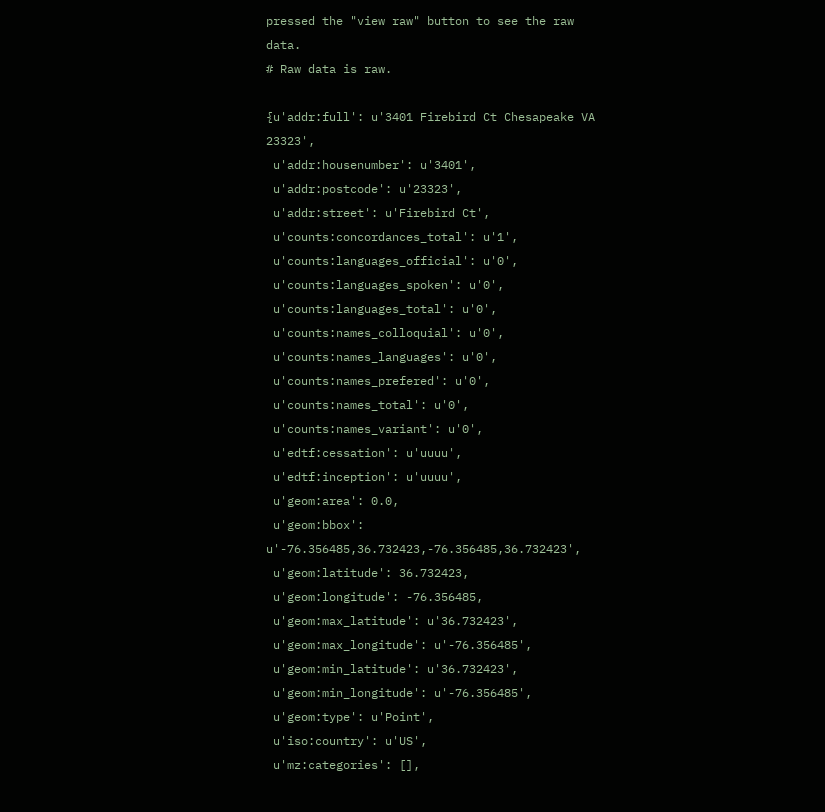pressed the "view raw" button to see the raw data.
# Raw data is raw.

{u'addr:full': u'3401 Firebird Ct Chesapeake VA 23323',
 u'addr:housenumber': u'3401',
 u'addr:postcode': u'23323',
 u'addr:street': u'Firebird Ct',
 u'counts:concordances_total': u'1',
 u'counts:languages_official': u'0',
 u'counts:languages_spoken': u'0',
 u'counts:languages_total': u'0',
 u'counts:names_colloquial': u'0',
 u'counts:names_languages': u'0',
 u'counts:names_prefered': u'0',
 u'counts:names_total': u'0',
 u'counts:names_variant': u'0',
 u'edtf:cessation': u'uuuu',
 u'edtf:inception': u'uuuu',
 u'geom:area': 0.0,
 u'geom:bbox': u'-76.356485,36.732423,-76.356485,36.732423',
 u'geom:latitude': 36.732423,
 u'geom:longitude': -76.356485,
 u'geom:max_latitude': u'36.732423',
 u'geom:max_longitude': u'-76.356485',
 u'geom:min_latitude': u'36.732423',
 u'geom:min_longitude': u'-76.356485',
 u'geom:type': u'Point',
 u'iso:country': u'US',
 u'mz:categories': [],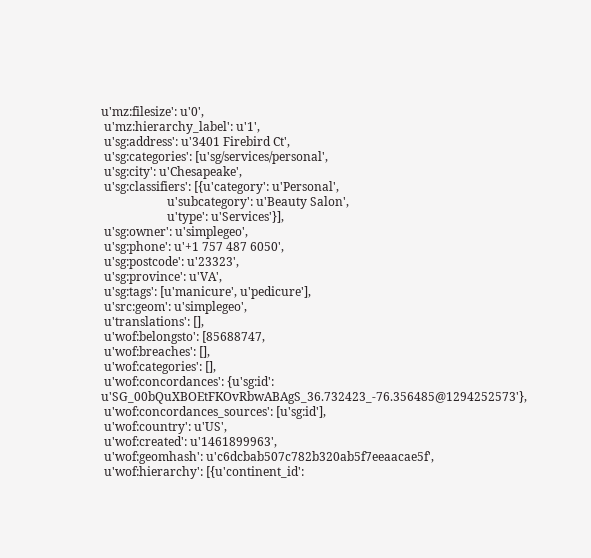u'mz:filesize': u'0',
 u'mz:hierarchy_label': u'1',
 u'sg:address': u'3401 Firebird Ct',
 u'sg:categories': [u'sg/services/personal',
 u'sg:city': u'Chesapeake',
 u'sg:classifiers': [{u'category': u'Personal',
                      u'subcategory': u'Beauty Salon',
                      u'type': u'Services'}],
 u'sg:owner': u'simplegeo',
 u'sg:phone': u'+1 757 487 6050',
 u'sg:postcode': u'23323',
 u'sg:province': u'VA',
 u'sg:tags': [u'manicure', u'pedicure'],
 u'src:geom': u'simplegeo',
 u'translations': [],
 u'wof:belongsto': [85688747,
 u'wof:breaches': [],
 u'wof:categories': [],
 u'wof:concordances': {u'sg:id': u'SG_00bQuXBOEtFKOvRbwABAgS_36.732423_-76.356485@1294252573'},
 u'wof:concordances_sources': [u'sg:id'],
 u'wof:country': u'US',
 u'wof:created': u'1461899963',
 u'wof:geomhash': u'c6dcbab507c782b320ab5f7eeaacae5f',
 u'wof:hierarchy': [{u'continent_id':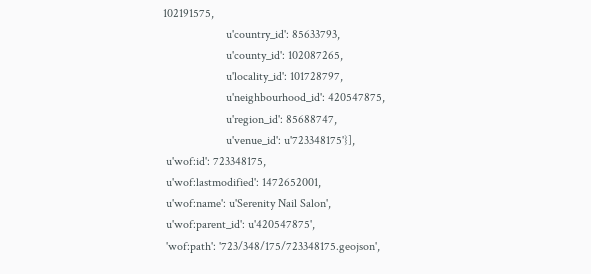102191575,
                     u'country_id': 85633793,
                     u'county_id': 102087265,
                     u'locality_id': 101728797,
                     u'neighbourhood_id': 420547875,
                     u'region_id': 85688747,
                     u'venue_id': u'723348175'}],
 u'wof:id': 723348175,
 u'wof:lastmodified': 1472652001,
 u'wof:name': u'Serenity Nail Salon',
 u'wof:parent_id': u'420547875',
 'wof:path': '723/348/175/723348175.geojson',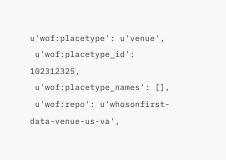u'wof:placetype': u'venue',
 u'wof:placetype_id': 102312325,
 u'wof:placetype_names': [],
 u'wof:repo': u'whosonfirst-data-venue-us-va',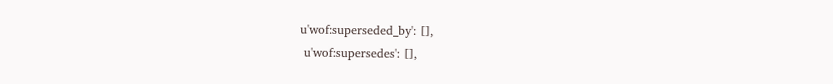u'wof:superseded_by': [],
 u'wof:supersedes': [],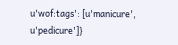u'wof:tags': [u'manicure', u'pedicure']}